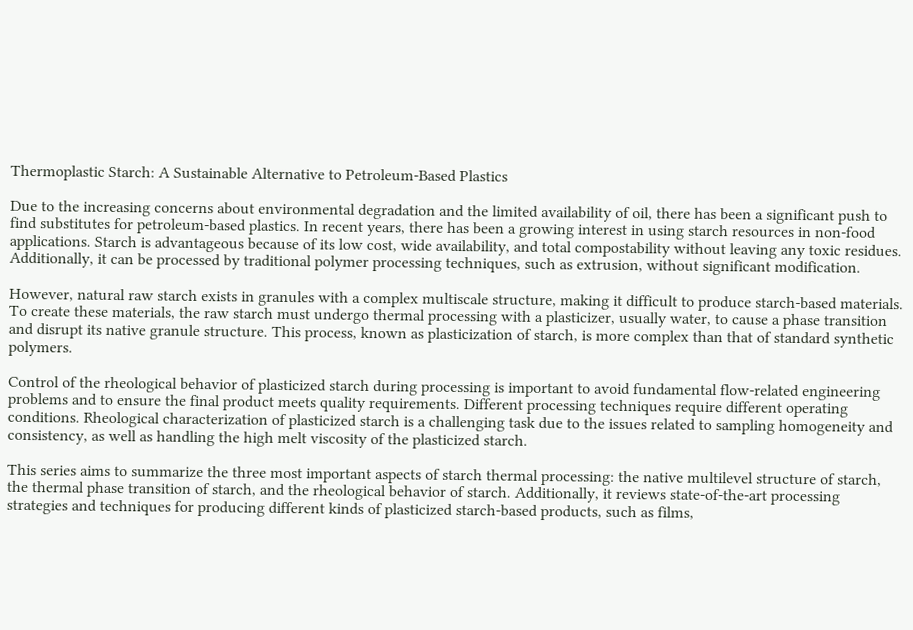Thermoplastic Starch: A Sustainable Alternative to Petroleum-Based Plastics

Due to the increasing concerns about environmental degradation and the limited availability of oil, there has been a significant push to find substitutes for petroleum-based plastics. In recent years, there has been a growing interest in using starch resources in non-food applications. Starch is advantageous because of its low cost, wide availability, and total compostability without leaving any toxic residues. Additionally, it can be processed by traditional polymer processing techniques, such as extrusion, without significant modification.

However, natural raw starch exists in granules with a complex multiscale structure, making it difficult to produce starch-based materials. To create these materials, the raw starch must undergo thermal processing with a plasticizer, usually water, to cause a phase transition and disrupt its native granule structure. This process, known as plasticization of starch, is more complex than that of standard synthetic polymers.

Control of the rheological behavior of plasticized starch during processing is important to avoid fundamental flow-related engineering problems and to ensure the final product meets quality requirements. Different processing techniques require different operating conditions. Rheological characterization of plasticized starch is a challenging task due to the issues related to sampling homogeneity and consistency, as well as handling the high melt viscosity of the plasticized starch.

This series aims to summarize the three most important aspects of starch thermal processing: the native multilevel structure of starch, the thermal phase transition of starch, and the rheological behavior of starch. Additionally, it reviews state-of-the-art processing strategies and techniques for producing different kinds of plasticized starch-based products, such as films,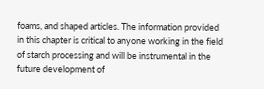foams, and shaped articles. The information provided in this chapter is critical to anyone working in the field of starch processing and will be instrumental in the future development of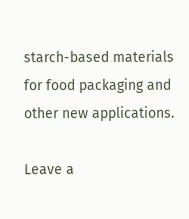starch-based materials for food packaging and other new applications.

Leave a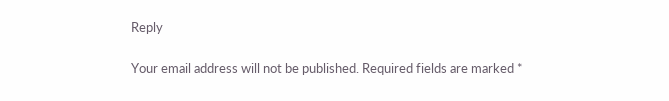Reply

Your email address will not be published. Required fields are marked *